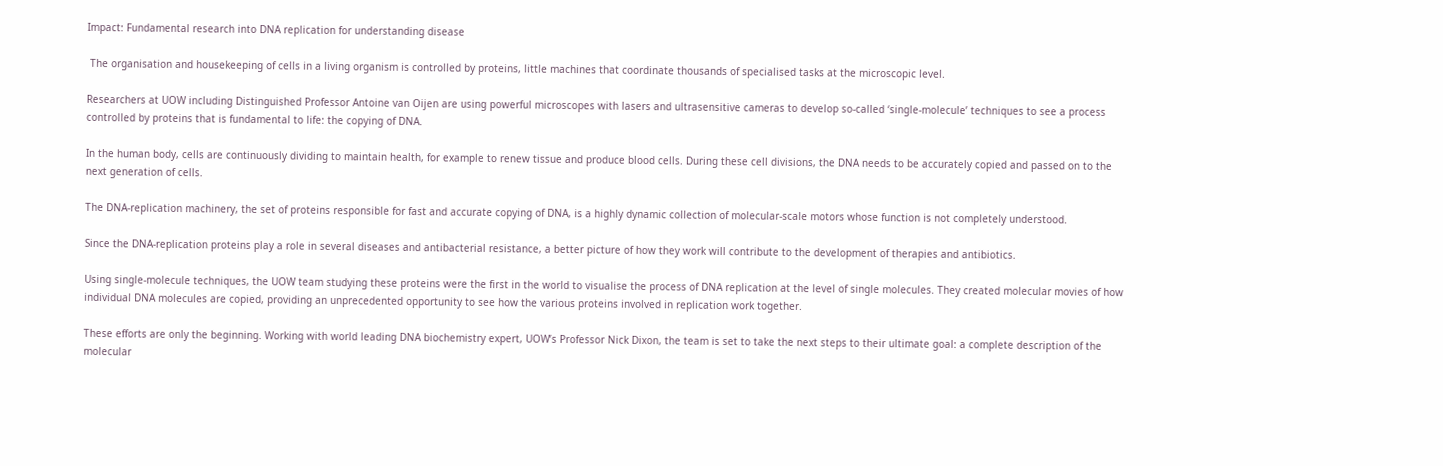Impact: Fundamental research into DNA replication for understanding disease

 The organisation and housekeeping of cells in a living organism is controlled by proteins, little machines that coordinate thousands of specialised tasks at the microscopic level.

Researchers at UOW including Distinguished Professor Antoine van Oijen are using powerful microscopes with lasers and ultrasensitive cameras to develop so-called ‘single-molecule’ techniques to see a process controlled by proteins that is fundamental to life: the copying of DNA.

In the human body, cells are continuously dividing to maintain health, for example to renew tissue and produce blood cells. During these cell divisions, the DNA needs to be accurately copied and passed on to the next generation of cells.

The DNA-replication machinery, the set of proteins responsible for fast and accurate copying of DNA, is a highly dynamic collection of molecular-scale motors whose function is not completely understood.

Since the DNA-replication proteins play a role in several diseases and antibacterial resistance, a better picture of how they work will contribute to the development of therapies and antibiotics.

Using single-molecule techniques, the UOW team studying these proteins were the first in the world to visualise the process of DNA replication at the level of single molecules. They created molecular movies of how individual DNA molecules are copied, providing an unprecedented opportunity to see how the various proteins involved in replication work together.

These efforts are only the beginning. Working with world leading DNA biochemistry expert, UOW’s Professor Nick Dixon, the team is set to take the next steps to their ultimate goal: a complete description of the molecular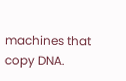machines that copy DNA.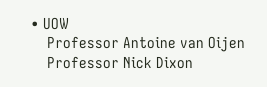• UOW
    Professor Antoine van Oijen
    Professor Nick Dixon